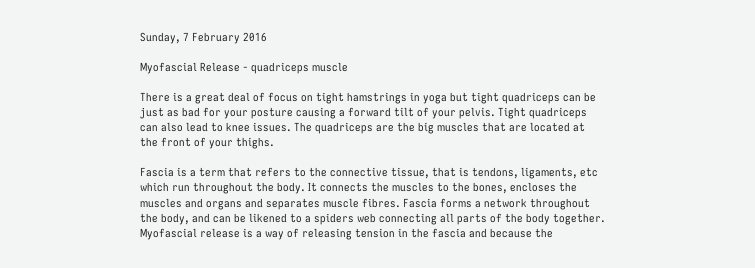Sunday, 7 February 2016

Myofascial Release - quadriceps muscle

There is a great deal of focus on tight hamstrings in yoga but tight quadriceps can be just as bad for your posture causing a forward tilt of your pelvis. Tight quadriceps can also lead to knee issues. The quadriceps are the big muscles that are located at the front of your thighs.

Fascia is a term that refers to the connective tissue, that is tendons, ligaments, etc which run throughout the body. It connects the muscles to the bones, encloses the muscles and organs and separates muscle fibres. Fascia forms a network throughout the body, and can be likened to a spiders web connecting all parts of the body together. Myofascial release is a way of releasing tension in the fascia and because the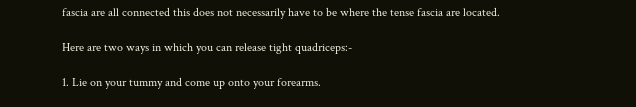fascia are all connected this does not necessarily have to be where the tense fascia are located.

Here are two ways in which you can release tight quadriceps:-

1. Lie on your tummy and come up onto your forearms.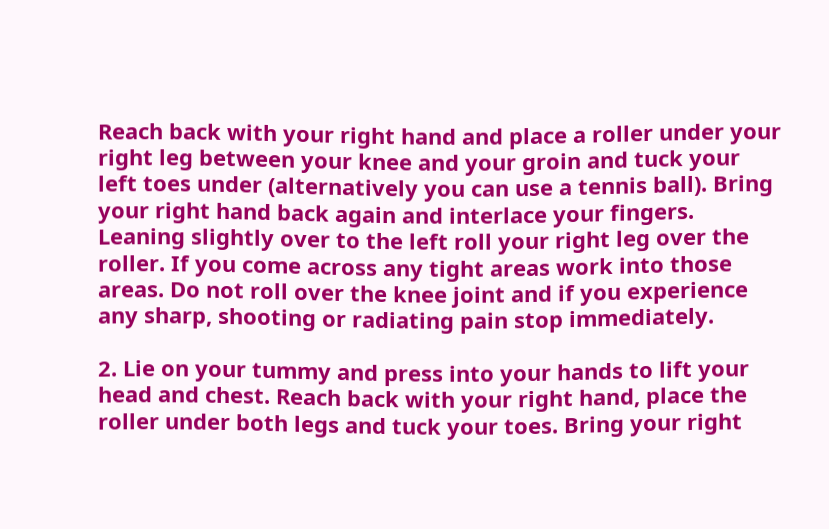Reach back with your right hand and place a roller under your right leg between your knee and your groin and tuck your left toes under (alternatively you can use a tennis ball). Bring your right hand back again and interlace your fingers. Leaning slightly over to the left roll your right leg over the roller. If you come across any tight areas work into those areas. Do not roll over the knee joint and if you experience any sharp, shooting or radiating pain stop immediately.

2. Lie on your tummy and press into your hands to lift your head and chest. Reach back with your right hand, place the roller under both legs and tuck your toes. Bring your right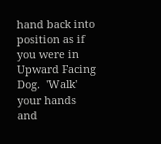hand back into position as if you were in Upward Facing Dog.  'Walk' your hands and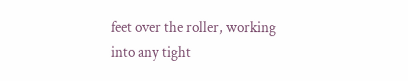feet over the roller, working into any tight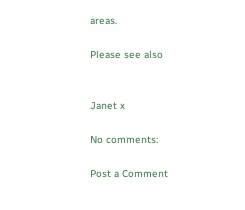areas.

Please see also


Janet x

No comments:

Post a Comment